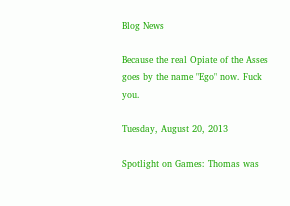Blog News

Because the real Opiate of the Asses goes by the name "Ego" now. Fuck you.

Tuesday, August 20, 2013

Spotlight on Games: Thomas was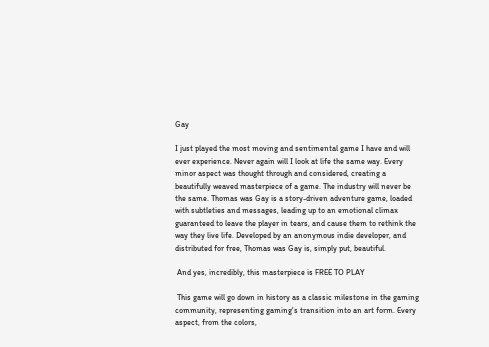Gay

I just played the most moving and sentimental game I have and will ever experience. Never again will I look at life the same way. Every minor aspect was thought through and considered, creating a beautifully weaved masterpiece of a game. The industry will never be the same. Thomas was Gay is a story-driven adventure game, loaded with subtleties and messages, leading up to an emotional climax guaranteed to leave the player in tears, and cause them to rethink the way they live life. Developed by an anonymous indie developer, and distributed for free, Thomas was Gay is, simply put, beautiful.

 And yes, incredibly, this masterpiece is FREE TO PLAY

 This game will go down in history as a classic milestone in the gaming community, representing gaming's transition into an art form. Every aspect, from the colors,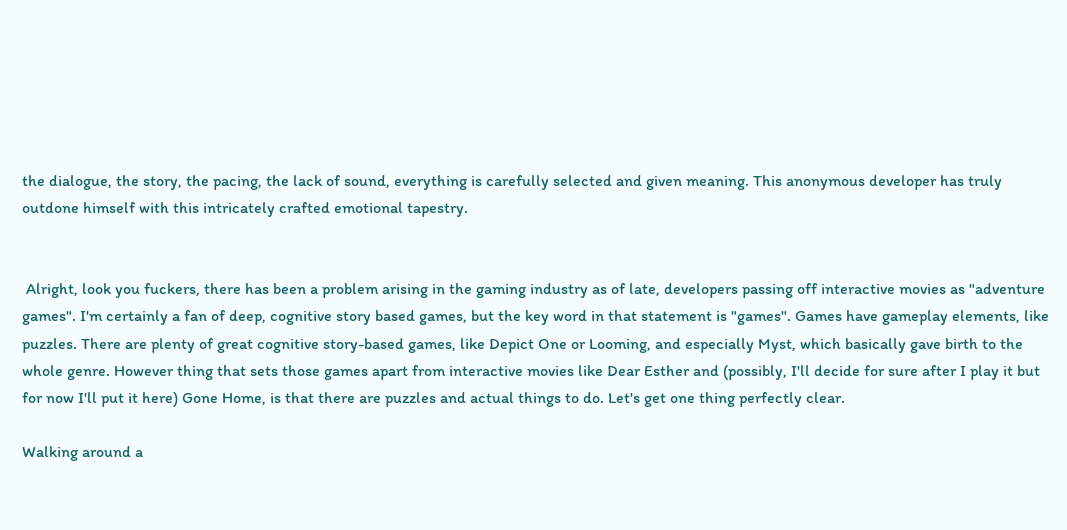the dialogue, the story, the pacing, the lack of sound, everything is carefully selected and given meaning. This anonymous developer has truly outdone himself with this intricately crafted emotional tapestry.


 Alright, look you fuckers, there has been a problem arising in the gaming industry as of late, developers passing off interactive movies as "adventure games". I'm certainly a fan of deep, cognitive story based games, but the key word in that statement is "games". Games have gameplay elements, like puzzles. There are plenty of great cognitive story-based games, like Depict One or Looming, and especially Myst, which basically gave birth to the whole genre. However thing that sets those games apart from interactive movies like Dear Esther and (possibly, I'll decide for sure after I play it but for now I'll put it here) Gone Home, is that there are puzzles and actual things to do. Let's get one thing perfectly clear.

Walking around a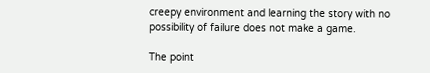creepy environment and learning the story with no possibility of failure does not make a game.

The point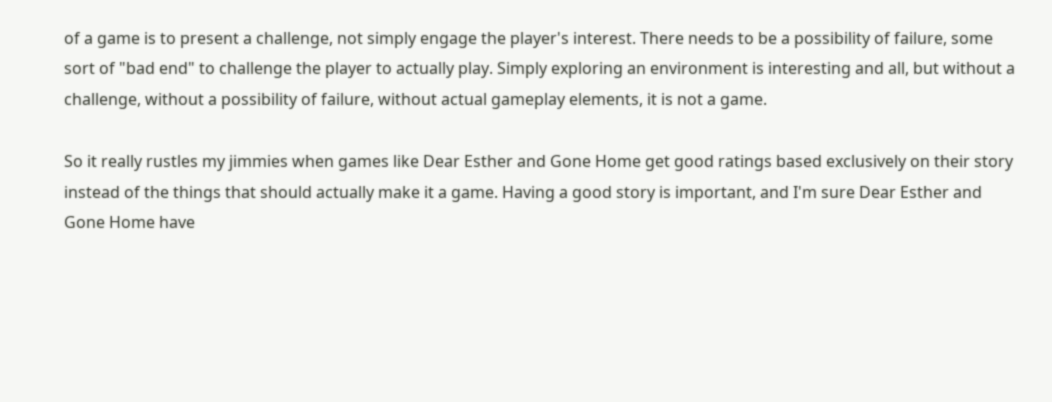of a game is to present a challenge, not simply engage the player's interest. There needs to be a possibility of failure, some sort of "bad end" to challenge the player to actually play. Simply exploring an environment is interesting and all, but without a challenge, without a possibility of failure, without actual gameplay elements, it is not a game.

So it really rustles my jimmies when games like Dear Esther and Gone Home get good ratings based exclusively on their story instead of the things that should actually make it a game. Having a good story is important, and I'm sure Dear Esther and Gone Home have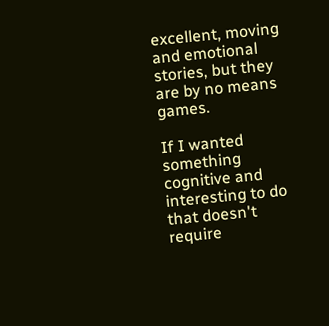excellent, moving and emotional stories, but they are by no means games.

If I wanted something cognitive and interesting to do that doesn't require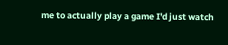me to actually play a game I'd just watch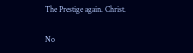The Prestige again. Christ.

No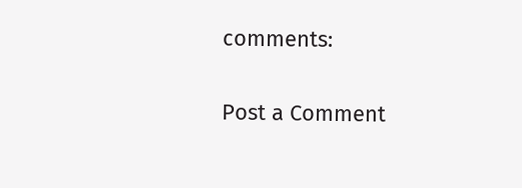comments:

Post a Comment